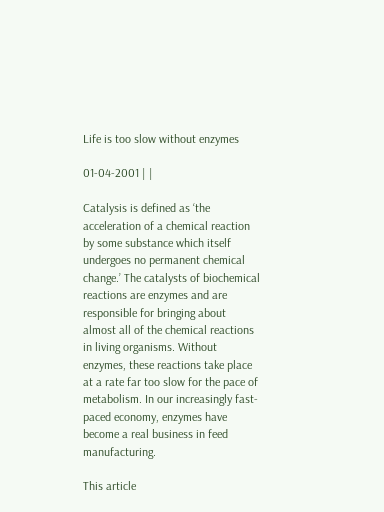Life is too slow without enzymes

01-04-2001 | |

Catalysis is defined as ‘the acceleration of a chemical reaction by some substance which itself undergoes no permanent chemical change.’ The catalysts of biochemical reactions are enzymes and are responsible for bringing about almost all of the chemical reactions in living organisms. Without enzymes, these reactions take place at a rate far too slow for the pace of metabolism. In our increasingly fast-paced economy, enzymes have become a real business in feed manufacturing.

This article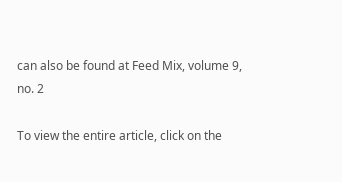can also be found at Feed Mix, volume 9, no. 2

To view the entire article, click on the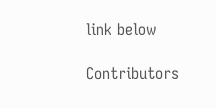link below

Contributors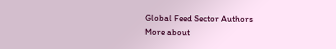Global Feed Sector Authors
More about